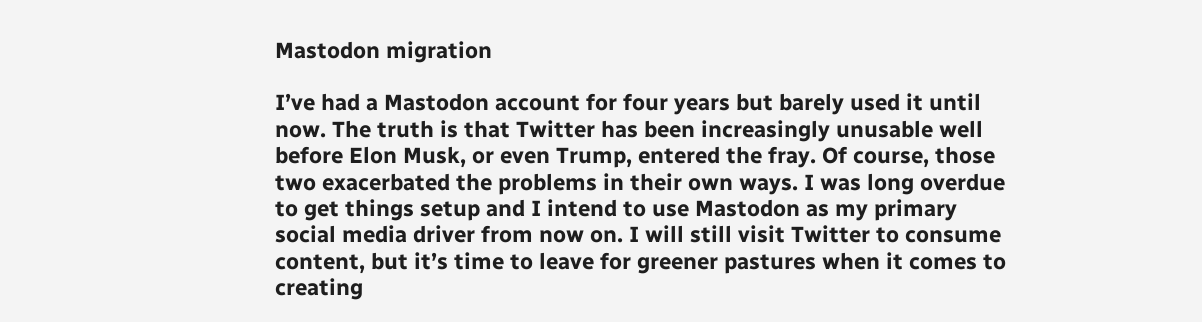Mastodon migration

I’ve had a Mastodon account for four years but barely used it until now. The truth is that Twitter has been increasingly unusable well before Elon Musk, or even Trump, entered the fray. Of course, those two exacerbated the problems in their own ways. I was long overdue to get things setup and I intend to use Mastodon as my primary social media driver from now on. I will still visit Twitter to consume content, but it’s time to leave for greener pastures when it comes to creating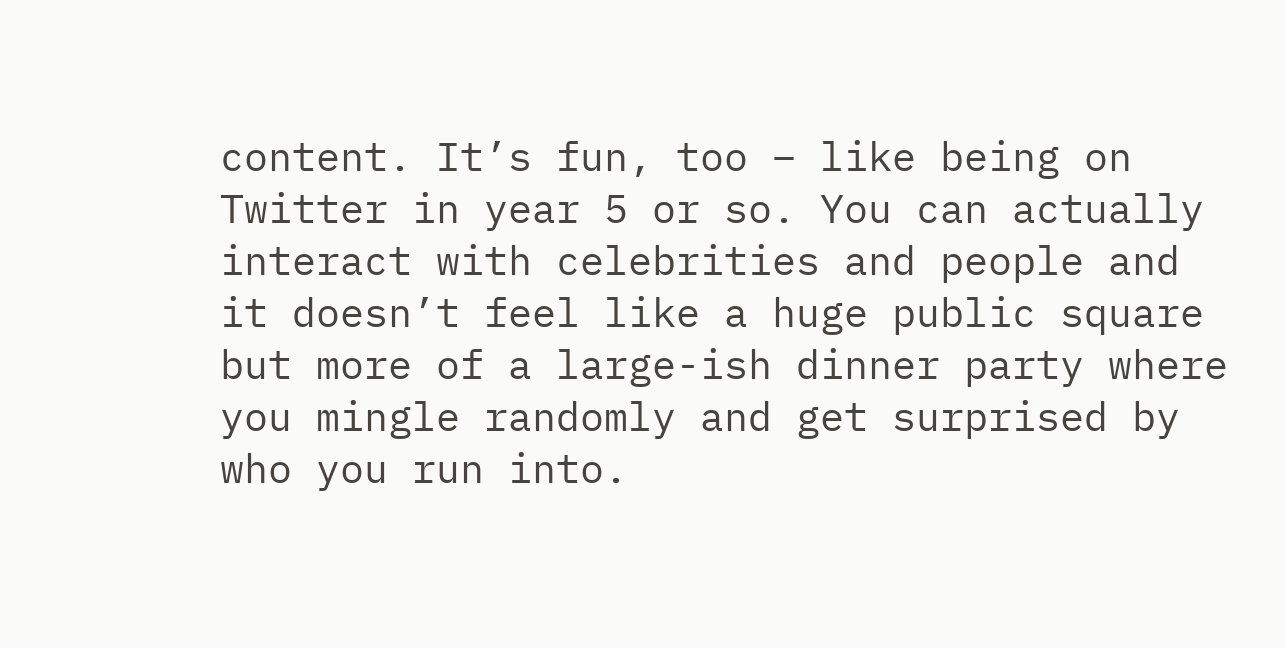content. It’s fun, too – like being on Twitter in year 5 or so. You can actually interact with celebrities and people and it doesn’t feel like a huge public square but more of a large-ish dinner party where you mingle randomly and get surprised by who you run into.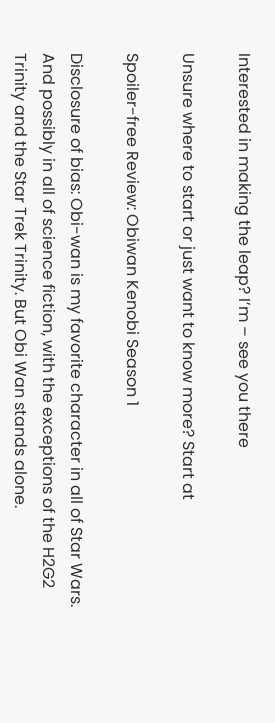Interested in making the leap? I’m – see you there

Unsure where to start or just want to know more? Start at

Spoiler-free Review: Obiwan Kenobi Season 1

Disclosure of bias: Obi-wan is my favorite character in all of Star Wars. And possibly in all of science fiction, with the exceptions of the H2G2 Trinity and the Star Trek Trinity. But Obi Wan stands alone.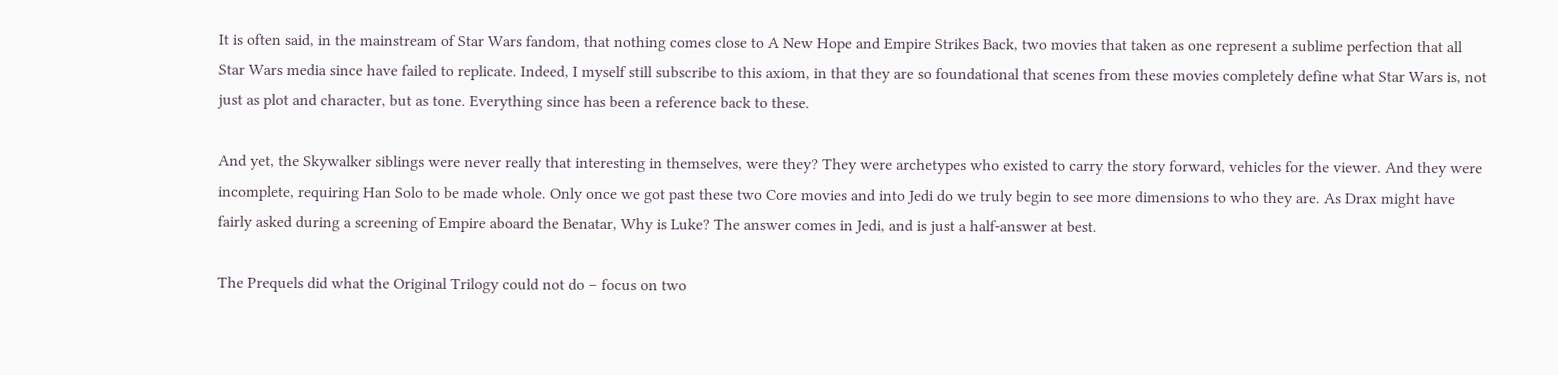It is often said, in the mainstream of Star Wars fandom, that nothing comes close to A New Hope and Empire Strikes Back, two movies that taken as one represent a sublime perfection that all Star Wars media since have failed to replicate. Indeed, I myself still subscribe to this axiom, in that they are so foundational that scenes from these movies completely define what Star Wars is, not just as plot and character, but as tone. Everything since has been a reference back to these.

And yet, the Skywalker siblings were never really that interesting in themselves, were they? They were archetypes who existed to carry the story forward, vehicles for the viewer. And they were incomplete, requiring Han Solo to be made whole. Only once we got past these two Core movies and into Jedi do we truly begin to see more dimensions to who they are. As Drax might have fairly asked during a screening of Empire aboard the Benatar, Why is Luke? The answer comes in Jedi, and is just a half-answer at best.

The Prequels did what the Original Trilogy could not do – focus on two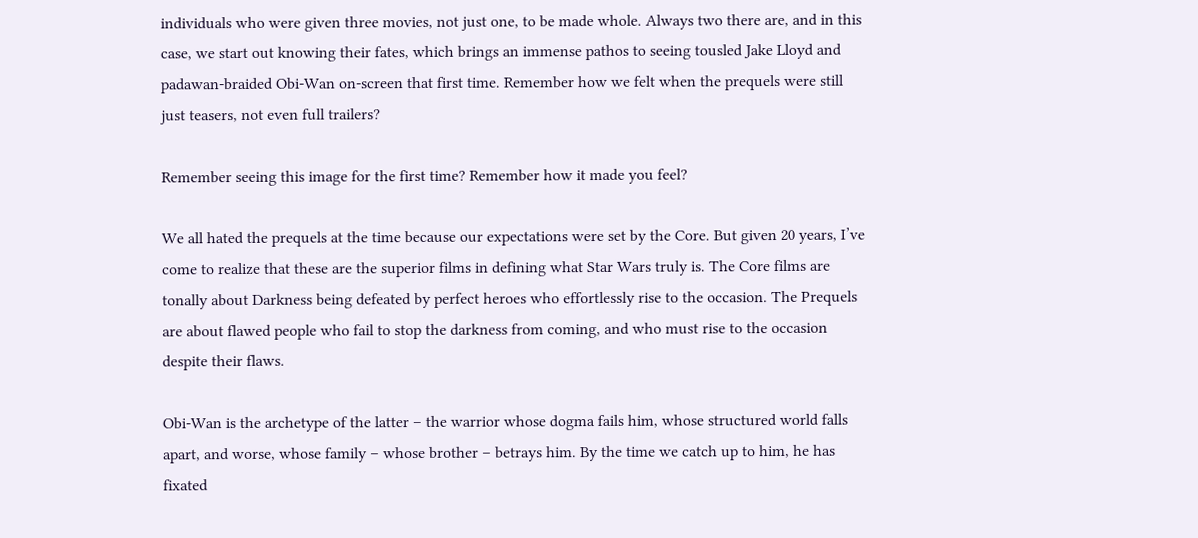individuals who were given three movies, not just one, to be made whole. Always two there are, and in this case, we start out knowing their fates, which brings an immense pathos to seeing tousled Jake Lloyd and padawan-braided Obi-Wan on-screen that first time. Remember how we felt when the prequels were still just teasers, not even full trailers?

Remember seeing this image for the first time? Remember how it made you feel?

We all hated the prequels at the time because our expectations were set by the Core. But given 20 years, I’ve come to realize that these are the superior films in defining what Star Wars truly is. The Core films are tonally about Darkness being defeated by perfect heroes who effortlessly rise to the occasion. The Prequels are about flawed people who fail to stop the darkness from coming, and who must rise to the occasion despite their flaws.

Obi-Wan is the archetype of the latter – the warrior whose dogma fails him, whose structured world falls apart, and worse, whose family – whose brother – betrays him. By the time we catch up to him, he has fixated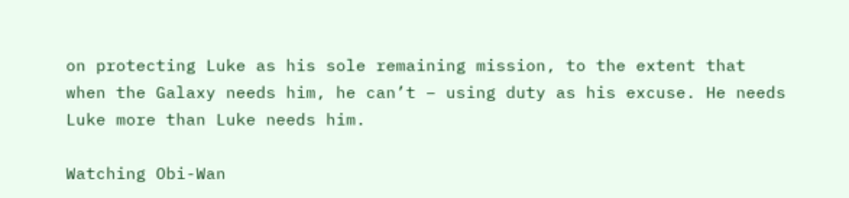on protecting Luke as his sole remaining mission, to the extent that when the Galaxy needs him, he can’t – using duty as his excuse. He needs Luke more than Luke needs him.

Watching Obi-Wan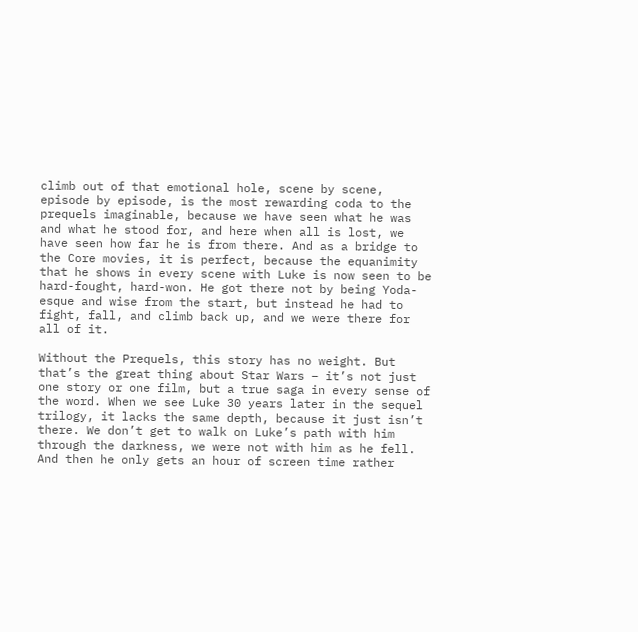climb out of that emotional hole, scene by scene, episode by episode, is the most rewarding coda to the prequels imaginable, because we have seen what he was and what he stood for, and here when all is lost, we have seen how far he is from there. And as a bridge to the Core movies, it is perfect, because the equanimity that he shows in every scene with Luke is now seen to be hard-fought, hard-won. He got there not by being Yoda-esque and wise from the start, but instead he had to fight, fall, and climb back up, and we were there for all of it.

Without the Prequels, this story has no weight. But that’s the great thing about Star Wars – it’s not just one story or one film, but a true saga in every sense of the word. When we see Luke 30 years later in the sequel trilogy, it lacks the same depth, because it just isn’t there. We don’t get to walk on Luke’s path with him through the darkness, we were not with him as he fell. And then he only gets an hour of screen time rather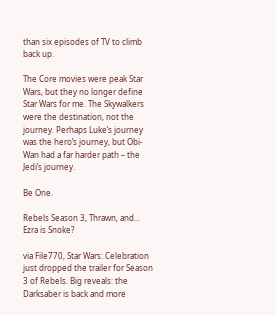than six episodes of TV to climb back up.

The Core movies were peak Star Wars, but they no longer define Star Wars for me. The Skywalkers were the destination, not the journey. Perhaps Luke’s journey was the hero’s journey, but Obi-Wan had a far harder path – the Jedi’s journey.

Be One.

Rebels Season 3, Thrawn, and… Ezra is Snoke?

via File770, Star Wars: Celebration just dropped the trailer for Season 3 of Rebels. Big reveals: the Darksaber is back and more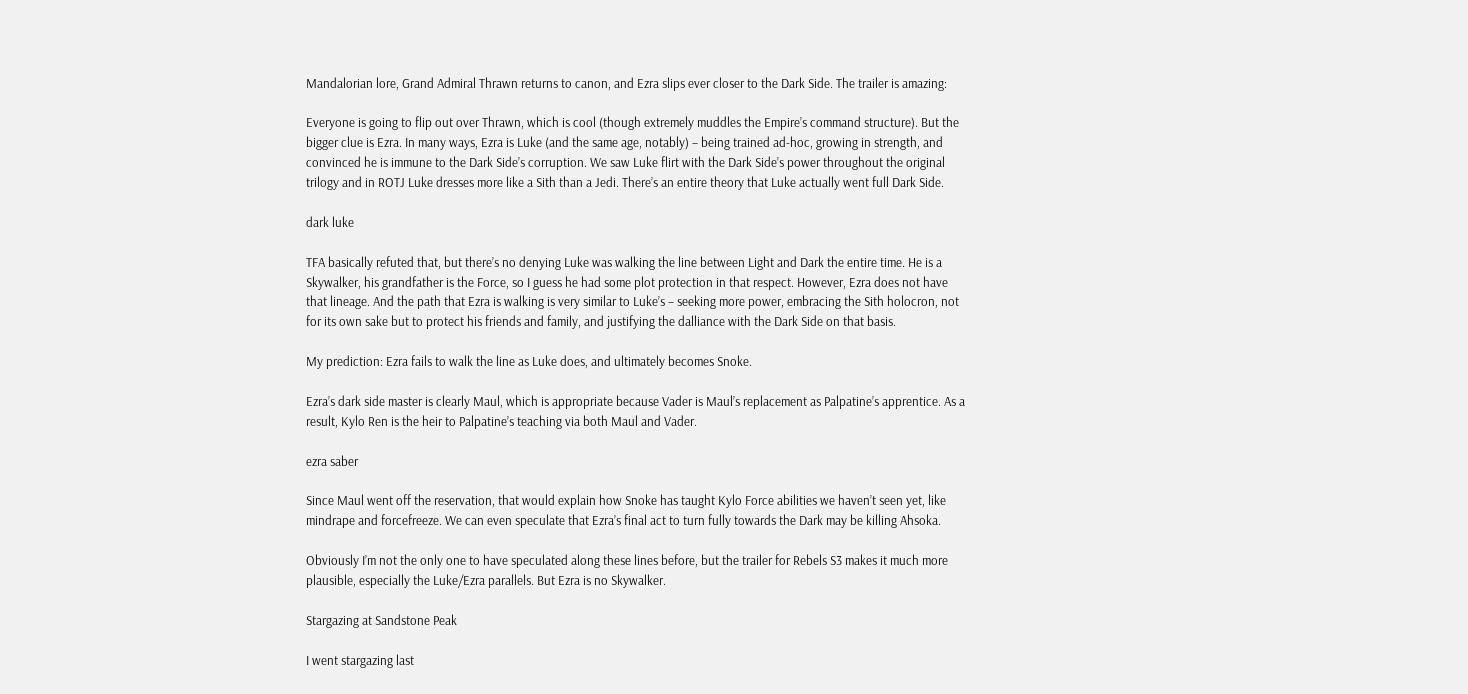Mandalorian lore, Grand Admiral Thrawn returns to canon, and Ezra slips ever closer to the Dark Side. The trailer is amazing:

Everyone is going to flip out over Thrawn, which is cool (though extremely muddles the Empire’s command structure). But the bigger clue is Ezra. In many ways, Ezra is Luke (and the same age, notably) – being trained ad-hoc, growing in strength, and convinced he is immune to the Dark Side’s corruption. We saw Luke flirt with the Dark Side’s power throughout the original trilogy and in ROTJ Luke dresses more like a Sith than a Jedi. There’s an entire theory that Luke actually went full Dark Side.

dark luke

TFA basically refuted that, but there’s no denying Luke was walking the line between Light and Dark the entire time. He is a Skywalker, his grandfather is the Force, so I guess he had some plot protection in that respect. However, Ezra does not have that lineage. And the path that Ezra is walking is very similar to Luke’s – seeking more power, embracing the Sith holocron, not for its own sake but to protect his friends and family, and justifying the dalliance with the Dark Side on that basis.

My prediction: Ezra fails to walk the line as Luke does, and ultimately becomes Snoke.

Ezra’s dark side master is clearly Maul, which is appropriate because Vader is Maul’s replacement as Palpatine’s apprentice. As a result, Kylo Ren is the heir to Palpatine’s teaching via both Maul and Vader.

ezra saber

Since Maul went off the reservation, that would explain how Snoke has taught Kylo Force abilities we haven’t seen yet, like mindrape and forcefreeze. We can even speculate that Ezra’s final act to turn fully towards the Dark may be killing Ahsoka.

Obviously I’m not the only one to have speculated along these lines before, but the trailer for Rebels S3 makes it much more plausible, especially the Luke/Ezra parallels. But Ezra is no Skywalker.

Stargazing at Sandstone Peak

I went stargazing last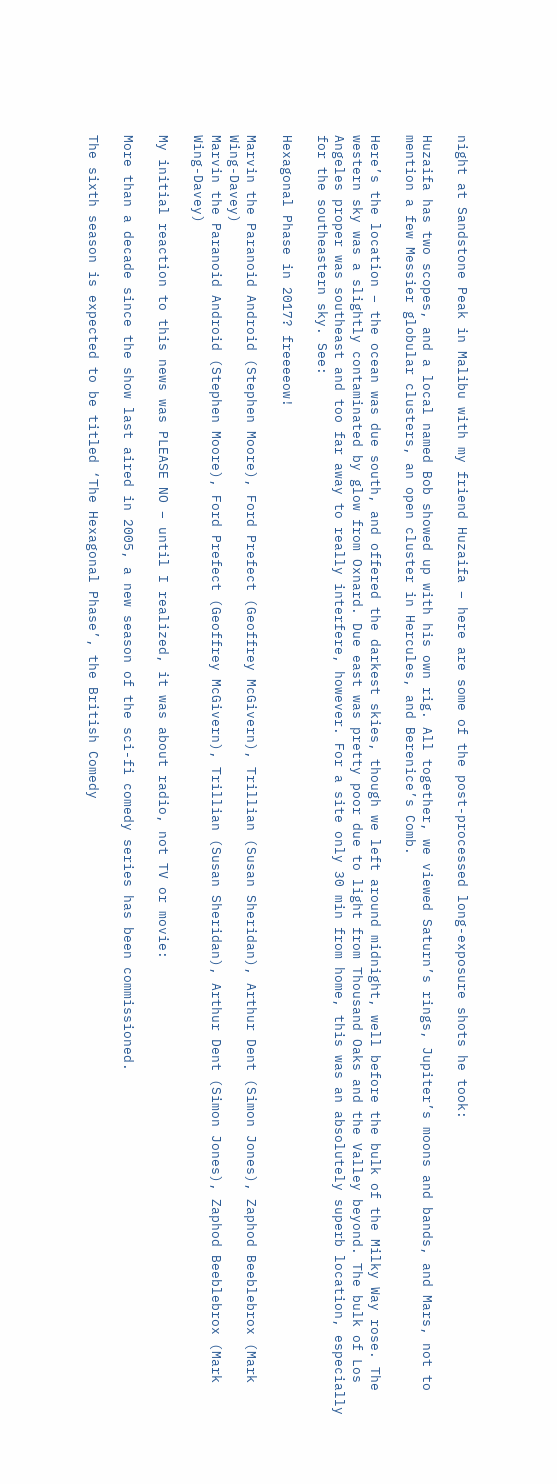night at Sandstone Peak in Malibu with my friend Huzaifa – here are some of the post-processed long-exposure shots he took:

Huzaifa has two scopes, and a local named Bob showed up with his own rig. All together, we viewed Saturn’s rings, Jupiter’s moons and bands, and Mars, not to mention a few Messier globular clusters, an open cluster in Hercules, and Berenice’s Comb.

Here’s the location – the ocean was due south, and offered the darkest skies, though we left around midnight, well before the bulk of the Milky Way rose. The western sky was a slightly contaminated by glow from Oxnard. Due east was pretty poor due to light from Thousand Oaks and the Valley beyond. The bulk of Los Angeles proper was southeast and too far away to really interfere, however. For a site only 30 min from home, this was an absolutely superb location, especially for the southeastern sky. See:

Hexagonal Phase in 2017? freeeeow!

Marvin the Paranoid Android (Stephen Moore), Ford Prefect (Geoffrey McGivern), Trillian (Susan Sheridan), Arthur Dent (Simon Jones), Zaphod Beeblebrox (Mark Wing-Davey)
Marvin the Paranoid Android (Stephen Moore), Ford Prefect (Geoffrey McGivern), Trillian (Susan Sheridan), Arthur Dent (Simon Jones), Zaphod Beeblebrox (Mark Wing-Davey)

My initial reaction to this news was PLEASE NO – until I realized, it was about radio, not TV or movie:

More than a decade since the show last aired in 2005, a new season of the sci-fi comedy series has been commissioned.

The sixth season is expected to be titled ‘The Hexagonal Phase’, the British Comedy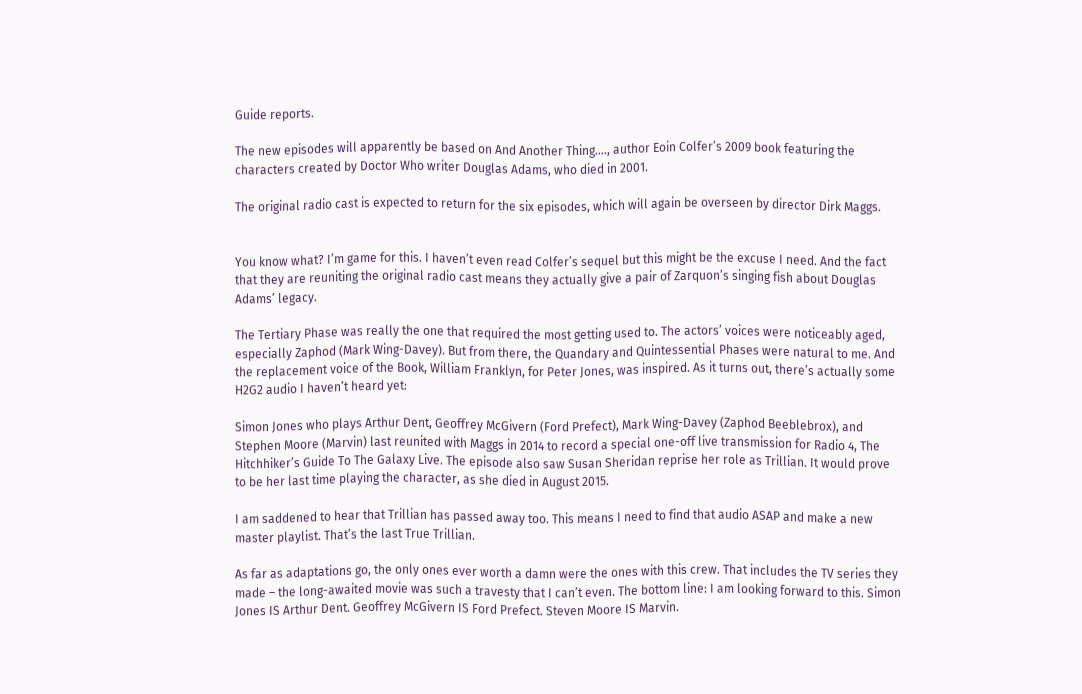Guide reports.

The new episodes will apparently be based on And Another Thing…., author Eoin Colfer’s 2009 book featuring the characters created by Doctor Who writer Douglas Adams, who died in 2001.

The original radio cast is expected to return for the six episodes, which will again be overseen by director Dirk Maggs.


You know what? I’m game for this. I haven’t even read Colfer’s sequel but this might be the excuse I need. And the fact that they are reuniting the original radio cast means they actually give a pair of Zarquon’s singing fish about Douglas Adams’ legacy.

The Tertiary Phase was really the one that required the most getting used to. The actors’ voices were noticeably aged, especially Zaphod (Mark Wing-Davey). But from there, the Quandary and Quintessential Phases were natural to me. And the replacement voice of the Book, William Franklyn, for Peter Jones, was inspired. As it turns out, there’s actually some H2G2 audio I haven’t heard yet:

Simon Jones who plays Arthur Dent, Geoffrey McGivern (Ford Prefect), Mark Wing-Davey (Zaphod Beeblebrox), and Stephen Moore (Marvin) last reunited with Maggs in 2014 to record a special one-off live transmission for Radio 4, The Hitchhiker’s Guide To The Galaxy Live. The episode also saw Susan Sheridan reprise her role as Trillian. It would prove to be her last time playing the character, as she died in August 2015.

I am saddened to hear that Trillian has passed away too. This means I need to find that audio ASAP and make a new master playlist. That’s the last True Trillian.

As far as adaptations go, the only ones ever worth a damn were the ones with this crew. That includes the TV series they made – the long-awaited movie was such a travesty that I can’t even. The bottom line: I am looking forward to this. Simon Jones IS Arthur Dent. Geoffrey McGivern IS Ford Prefect. Steven Moore IS Marvin.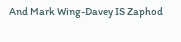And Mark Wing-Davey IS Zaphod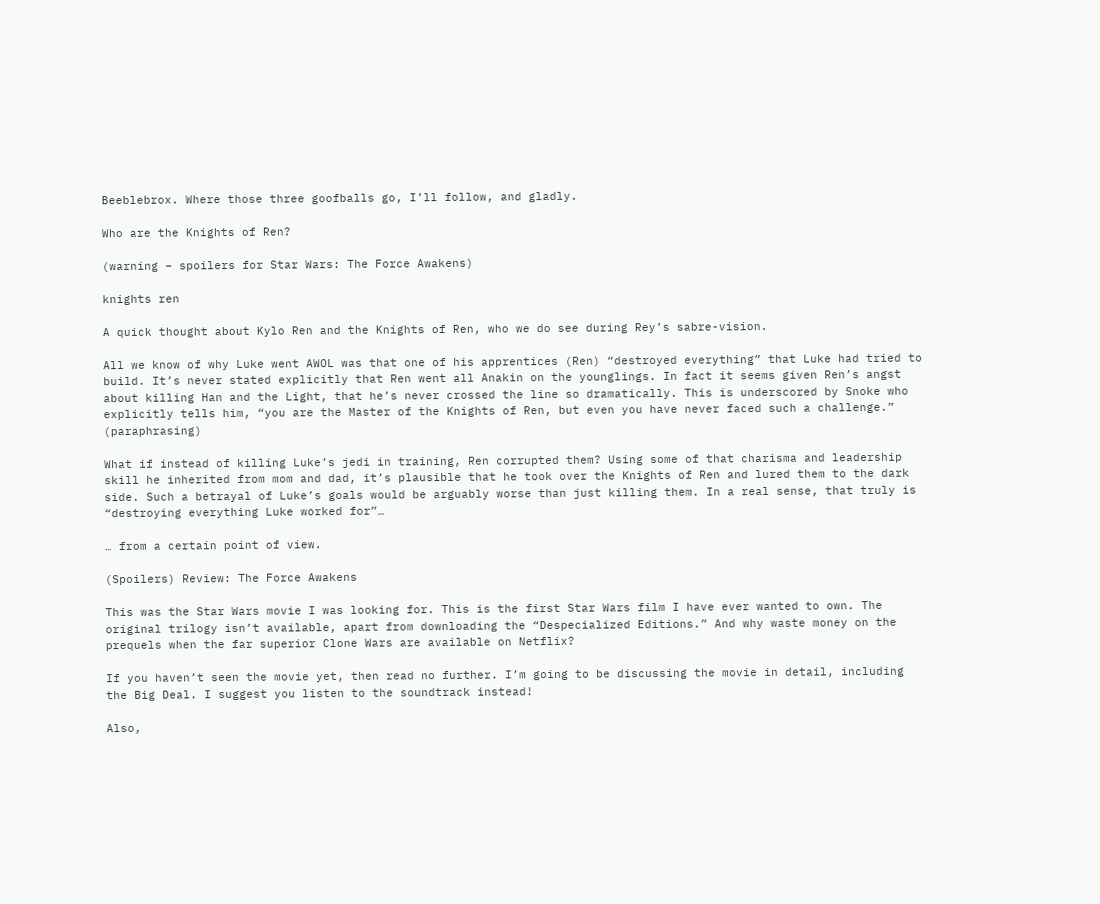Beeblebrox. Where those three goofballs go, I’ll follow, and gladly.

Who are the Knights of Ren?

(warning – spoilers for Star Wars: The Force Awakens)

knights ren

A quick thought about Kylo Ren and the Knights of Ren, who we do see during Rey’s sabre-vision.

All we know of why Luke went AWOL was that one of his apprentices (Ren) “destroyed everything” that Luke had tried to build. It’s never stated explicitly that Ren went all Anakin on the younglings. In fact it seems given Ren’s angst about killing Han and the Light, that he’s never crossed the line so dramatically. This is underscored by Snoke who explicitly tells him, “you are the Master of the Knights of Ren, but even you have never faced such a challenge.” (paraphrasing)

What if instead of killing Luke’s jedi in training, Ren corrupted them? Using some of that charisma and leadership skill he inherited from mom and dad, it’s plausible that he took over the Knights of Ren and lured them to the dark side. Such a betrayal of Luke’s goals would be arguably worse than just killing them. In a real sense, that truly is “destroying everything Luke worked for”…

… from a certain point of view.

(Spoilers) Review: The Force Awakens

This was the Star Wars movie I was looking for. This is the first Star Wars film I have ever wanted to own. The original trilogy isn’t available, apart from downloading the “Despecialized Editions.” And why waste money on the prequels when the far superior Clone Wars are available on Netflix?

If you haven’t seen the movie yet, then read no further. I’m going to be discussing the movie in detail, including the Big Deal. I suggest you listen to the soundtrack instead!

Also,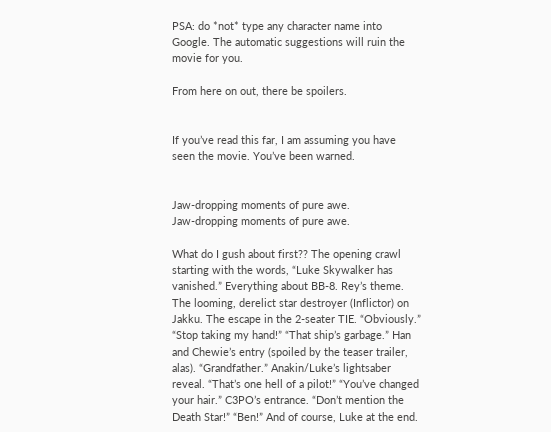PSA: do *not* type any character name into Google. The automatic suggestions will ruin the movie for you.

From here on out, there be spoilers.


If you’ve read this far, I am assuming you have seen the movie. You’ve been warned.


Jaw-dropping moments of pure awe.
Jaw-dropping moments of pure awe.

What do I gush about first?? The opening crawl starting with the words, “Luke Skywalker has vanished.” Everything about BB-8. Rey’s theme. The looming, derelict star destroyer (Inflictor) on Jakku. The escape in the 2-seater TIE. “Obviously.” “Stop taking my hand!” “That ship’s garbage.” Han and Chewie’s entry (spoiled by the teaser trailer, alas). “Grandfather.” Anakin/Luke’s lightsaber reveal. “That’s one hell of a pilot!” “You’ve changed your hair.” C3PO’s entrance. “Don’t mention the Death Star!” “Ben!” And of course, Luke at the end.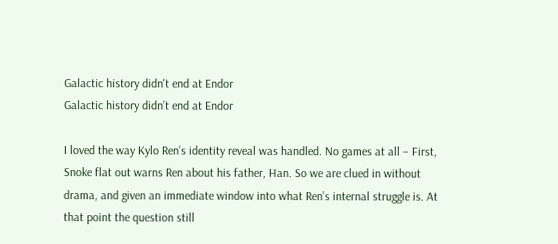Galactic history didn't end at Endor
Galactic history didn’t end at Endor

I loved the way Kylo Ren’s identity reveal was handled. No games at all – First, Snoke flat out warns Ren about his father, Han. So we are clued in without drama, and given an immediate window into what Ren’s internal struggle is. At that point the question still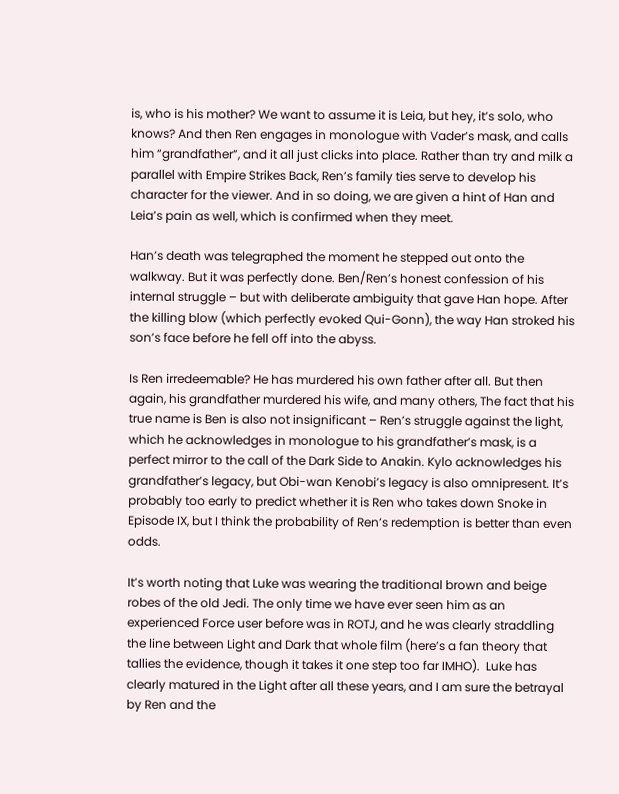is, who is his mother? We want to assume it is Leia, but hey, it’s solo, who knows? And then Ren engages in monologue with Vader’s mask, and calls him “grandfather”, and it all just clicks into place. Rather than try and milk a parallel with Empire Strikes Back, Ren’s family ties serve to develop his character for the viewer. And in so doing, we are given a hint of Han and Leia’s pain as well, which is confirmed when they meet.

Han’s death was telegraphed the moment he stepped out onto the walkway. But it was perfectly done. Ben/Ren’s honest confession of his internal struggle – but with deliberate ambiguity that gave Han hope. After the killing blow (which perfectly evoked Qui-Gonn), the way Han stroked his son’s face before he fell off into the abyss.

Is Ren irredeemable? He has murdered his own father after all. But then again, his grandfather murdered his wife, and many others, The fact that his true name is Ben is also not insignificant – Ren’s struggle against the light, which he acknowledges in monologue to his grandfather’s mask, is a perfect mirror to the call of the Dark Side to Anakin. Kylo acknowledges his grandfather’s legacy, but Obi-wan Kenobi’s legacy is also omnipresent. It’s probably too early to predict whether it is Ren who takes down Snoke in Episode IX, but I think the probability of Ren’s redemption is better than even odds.

It’s worth noting that Luke was wearing the traditional brown and beige robes of the old Jedi. The only time we have ever seen him as an experienced Force user before was in ROTJ, and he was clearly straddling the line between Light and Dark that whole film (here’s a fan theory that tallies the evidence, though it takes it one step too far IMHO).  Luke has clearly matured in the Light after all these years, and I am sure the betrayal by Ren and the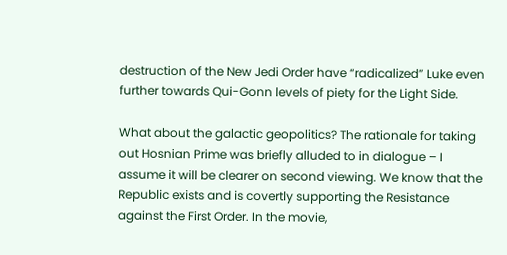destruction of the New Jedi Order have “radicalized” Luke even further towards Qui-Gonn levels of piety for the Light Side.

What about the galactic geopolitics? The rationale for taking out Hosnian Prime was briefly alluded to in dialogue – I assume it will be clearer on second viewing. We know that the Republic exists and is covertly supporting the Resistance against the First Order. In the movie,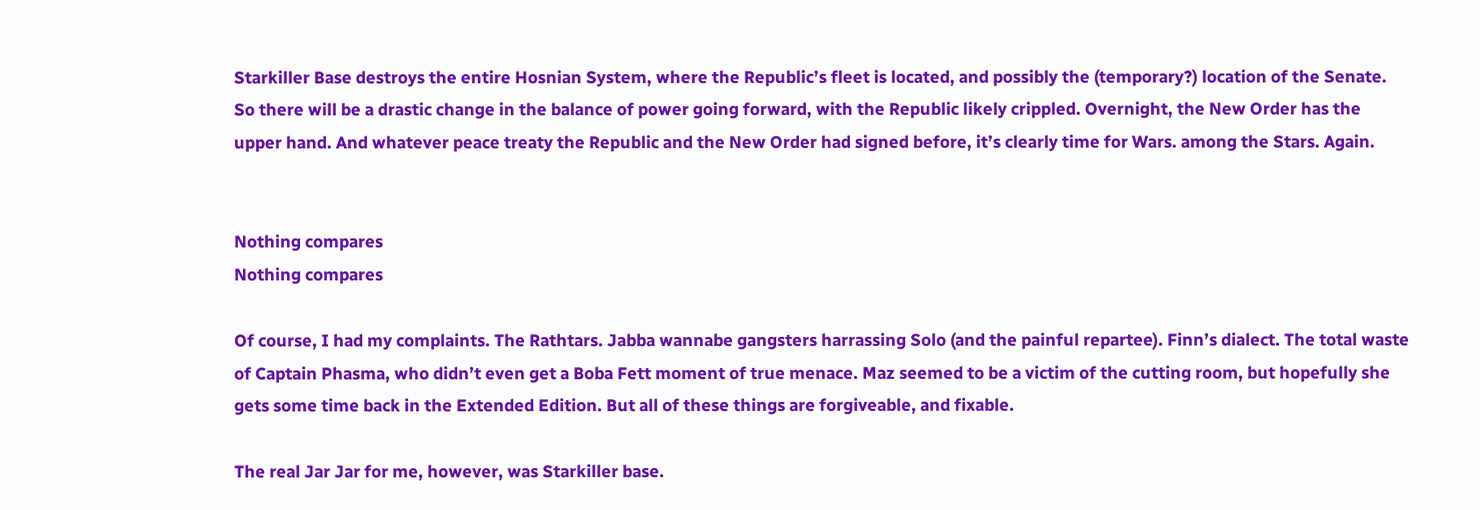Starkiller Base destroys the entire Hosnian System, where the Republic’s fleet is located, and possibly the (temporary?) location of the Senate. So there will be a drastic change in the balance of power going forward, with the Republic likely crippled. Overnight, the New Order has the upper hand. And whatever peace treaty the Republic and the New Order had signed before, it’s clearly time for Wars. among the Stars. Again.


Nothing compares
Nothing compares

Of course, I had my complaints. The Rathtars. Jabba wannabe gangsters harrassing Solo (and the painful repartee). Finn’s dialect. The total waste of Captain Phasma, who didn’t even get a Boba Fett moment of true menace. Maz seemed to be a victim of the cutting room, but hopefully she gets some time back in the Extended Edition. But all of these things are forgiveable, and fixable.

The real Jar Jar for me, however, was Starkiller base.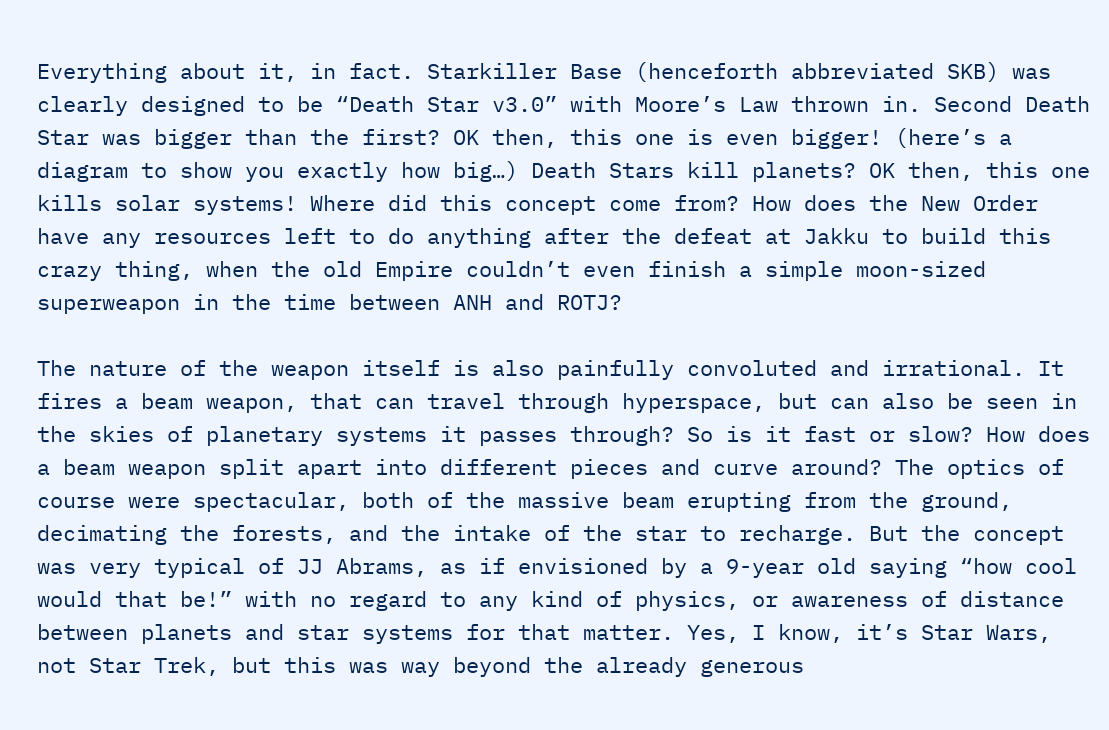Everything about it, in fact. Starkiller Base (henceforth abbreviated SKB) was clearly designed to be “Death Star v3.0” with Moore’s Law thrown in. Second Death Star was bigger than the first? OK then, this one is even bigger! (here’s a diagram to show you exactly how big…) Death Stars kill planets? OK then, this one kills solar systems! Where did this concept come from? How does the New Order have any resources left to do anything after the defeat at Jakku to build this crazy thing, when the old Empire couldn’t even finish a simple moon-sized superweapon in the time between ANH and ROTJ?

The nature of the weapon itself is also painfully convoluted and irrational. It fires a beam weapon, that can travel through hyperspace, but can also be seen in the skies of planetary systems it passes through? So is it fast or slow? How does a beam weapon split apart into different pieces and curve around? The optics of course were spectacular, both of the massive beam erupting from the ground, decimating the forests, and the intake of the star to recharge. But the concept was very typical of JJ Abrams, as if envisioned by a 9-year old saying “how cool would that be!” with no regard to any kind of physics, or awareness of distance between planets and star systems for that matter. Yes, I know, it’s Star Wars, not Star Trek, but this was way beyond the already generous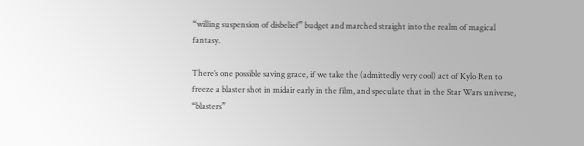“willing suspension of disbelief” budget and marched straight into the realm of magical fantasy.

There’s one possible saving grace, if we take the (admittedly very cool) act of Kylo Ren to freeze a blaster shot in midair early in the film, and speculate that in the Star Wars universe, “blasters”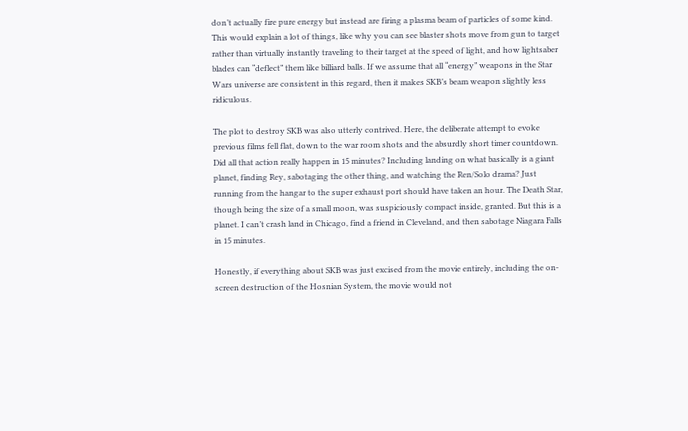don’t actually fire pure energy but instead are firing a plasma beam of particles of some kind. This would explain a lot of things, like why you can see blaster shots move from gun to target rather than virtually instantly traveling to their target at the speed of light, and how lightsaber blades can “deflect” them like billiard balls. If we assume that all “energy” weapons in the Star Wars universe are consistent in this regard, then it makes SKB’s beam weapon slightly less ridiculous.

The plot to destroy SKB was also utterly contrived. Here, the deliberate attempt to evoke previous films fell flat, down to the war room shots and the absurdly short timer countdown. Did all that action really happen in 15 minutes? Including landing on what basically is a giant planet, finding Rey, sabotaging the other thing, and watching the Ren/Solo drama? Just running from the hangar to the super exhaust port should have taken an hour. The Death Star, though being the size of a small moon, was suspiciously compact inside, granted. But this is a planet. I can’t crash land in Chicago, find a friend in Cleveland, and then sabotage Niagara Falls in 15 minutes.

Honestly, if everything about SKB was just excised from the movie entirely, including the on-screen destruction of the Hosnian System, the movie would not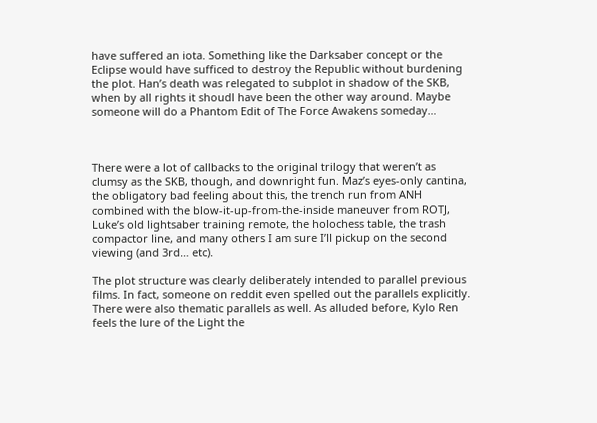have suffered an iota. Something like the Darksaber concept or the Eclipse would have sufficed to destroy the Republic without burdening the plot. Han’s death was relegated to subplot in shadow of the SKB, when by all rights it shoudl have been the other way around. Maybe someone will do a Phantom Edit of The Force Awakens someday…



There were a lot of callbacks to the original trilogy that weren’t as clumsy as the SKB, though, and downright fun. Maz’s eyes-only cantina, the obligatory bad feeling about this, the trench run from ANH combined with the blow-it-up-from-the-inside maneuver from ROTJ, Luke’s old lightsaber training remote, the holochess table, the trash compactor line, and many others I am sure I’ll pickup on the second viewing (and 3rd… etc).

The plot structure was clearly deliberately intended to parallel previous films. In fact, someone on reddit even spelled out the parallels explicitly. There were also thematic parallels as well. As alluded before, Kylo Ren feels the lure of the Light the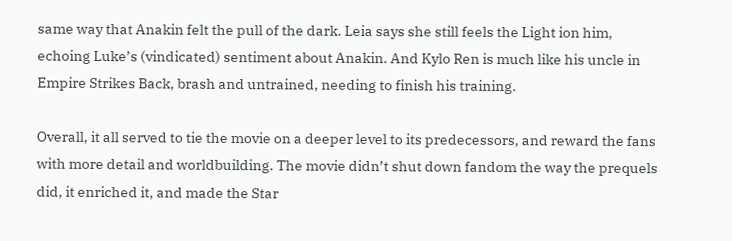same way that Anakin felt the pull of the dark. Leia says she still feels the Light ion him, echoing Luke’s (vindicated) sentiment about Anakin. And Kylo Ren is much like his uncle in Empire Strikes Back, brash and untrained, needing to finish his training.

Overall, it all served to tie the movie on a deeper level to its predecessors, and reward the fans with more detail and worldbuilding. The movie didn’t shut down fandom the way the prequels did, it enriched it, and made the Star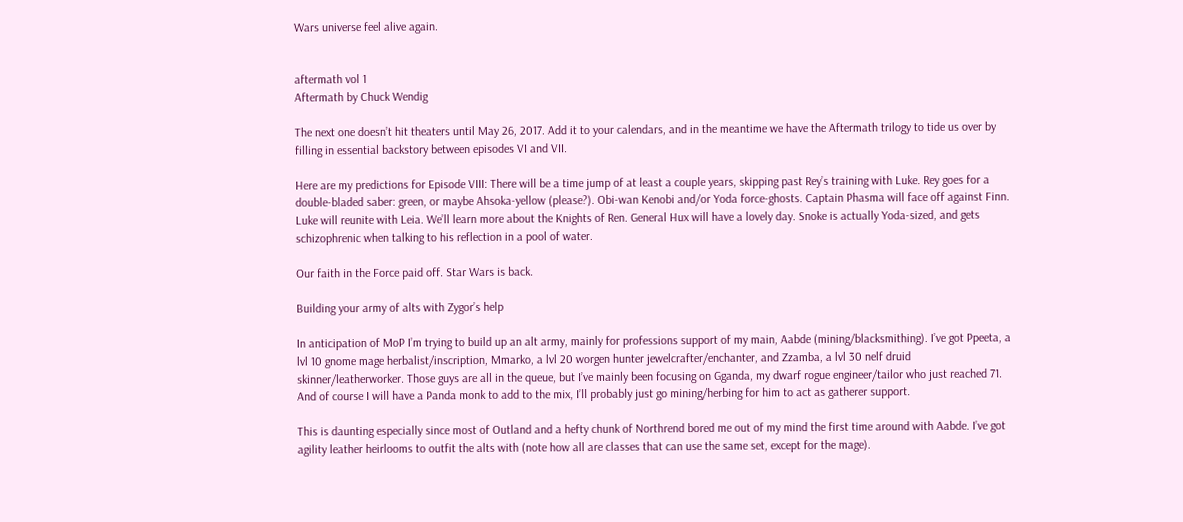Wars universe feel alive again.


aftermath vol 1
Aftermath by Chuck Wendig

The next one doesn’t hit theaters until May 26, 2017. Add it to your calendars, and in the meantime we have the Aftermath trilogy to tide us over by filling in essential backstory between episodes VI and VII.

Here are my predictions for Episode VIII: There will be a time jump of at least a couple years, skipping past Rey’s training with Luke. Rey goes for a double-bladed saber: green, or maybe Ahsoka-yellow (please?). Obi-wan Kenobi and/or Yoda force-ghosts. Captain Phasma will face off against Finn. Luke will reunite with Leia. We’ll learn more about the Knights of Ren. General Hux will have a lovely day. Snoke is actually Yoda-sized, and gets schizophrenic when talking to his reflection in a pool of water.

Our faith in the Force paid off. Star Wars is back.

Building your army of alts with Zygor’s help

In anticipation of MoP I’m trying to build up an alt army, mainly for professions support of my main, Aabde (mining/blacksmithing). I’ve got Ppeeta, a lvl 10 gnome mage herbalist/inscription, Mmarko, a lvl 20 worgen hunter jewelcrafter/enchanter, and Zzamba, a lvl 30 nelf druid skinner/leatherworker. Those guys are all in the queue, but I’ve mainly been focusing on Gganda, my dwarf rogue engineer/tailor who just reached 71. And of course I will have a Panda monk to add to the mix, I’ll probably just go mining/herbing for him to act as gatherer support.

This is daunting especially since most of Outland and a hefty chunk of Northrend bored me out of my mind the first time around with Aabde. I’ve got agility leather heirlooms to outfit the alts with (note how all are classes that can use the same set, except for the mage).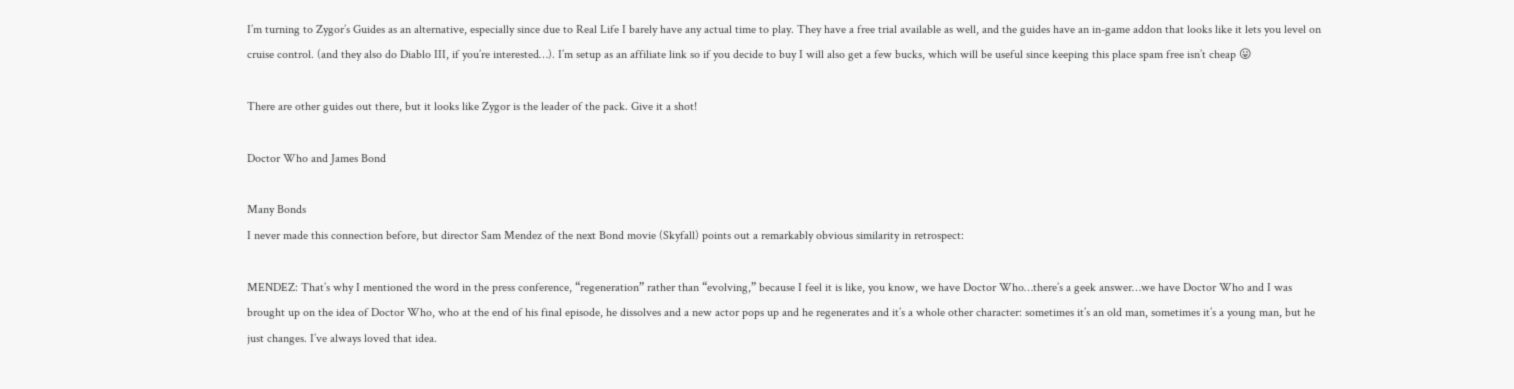I’m turning to Zygor’s Guides as an alternative, especially since due to Real Life I barely have any actual time to play. They have a free trial available as well, and the guides have an in-game addon that looks like it lets you level on cruise control. (and they also do Diablo III, if you’re interested…). I’m setup as an affiliate link so if you decide to buy I will also get a few bucks, which will be useful since keeping this place spam free isn’t cheap 😛

There are other guides out there, but it looks like Zygor is the leader of the pack. Give it a shot!

Doctor Who and James Bond

Many Bonds
I never made this connection before, but director Sam Mendez of the next Bond movie (Skyfall) points out a remarkably obvious similarity in retrospect:

MENDEZ: That’s why I mentioned the word in the press conference, “regeneration” rather than “evolving,” because I feel it is like, you know, we have Doctor Who…there’s a geek answer…we have Doctor Who and I was brought up on the idea of Doctor Who, who at the end of his final episode, he dissolves and a new actor pops up and he regenerates and it’s a whole other character: sometimes it’s an old man, sometimes it’s a young man, but he just changes. I’ve always loved that idea.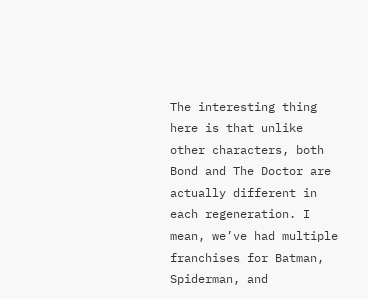The interesting thing here is that unlike other characters, both Bond and The Doctor are actually different in each regeneration. I mean, we’ve had multiple franchises for Batman, Spiderman, and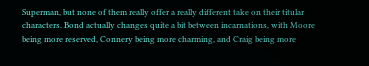Superman, but none of them really offer a really different take on their titular characters. Bond actually changes quite a bit between incarnations, with Moore being more reserved, Connery being more charming, and Craig being more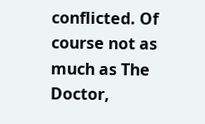conflicted. Of course not as much as The Doctor,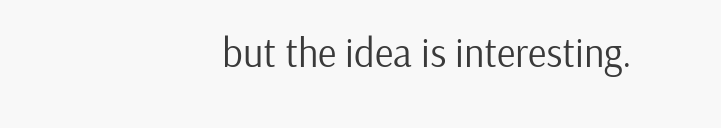but the idea is interesting.